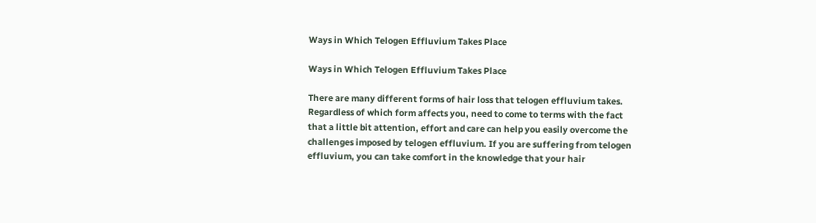Ways in Which Telogen Effluvium Takes Place

Ways in Which Telogen Effluvium Takes Place

There are many different forms of hair loss that telogen effluvium takes. Regardless of which form affects you, need to come to terms with the fact that a little bit attention, effort and care can help you easily overcome the challenges imposed by telogen effluvium. If you are suffering from telogen effluvium, you can take comfort in the knowledge that your hair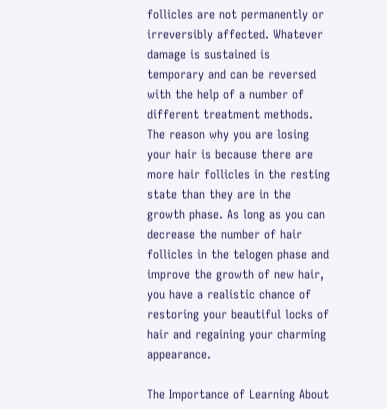follicles are not permanently or irreversibly affected. Whatever damage is sustained is temporary and can be reversed with the help of a number of different treatment methods. The reason why you are losing your hair is because there are more hair follicles in the resting state than they are in the growth phase. As long as you can decrease the number of hair follicles in the telogen phase and improve the growth of new hair, you have a realistic chance of restoring your beautiful locks of hair and regaining your charming appearance.

The Importance of Learning About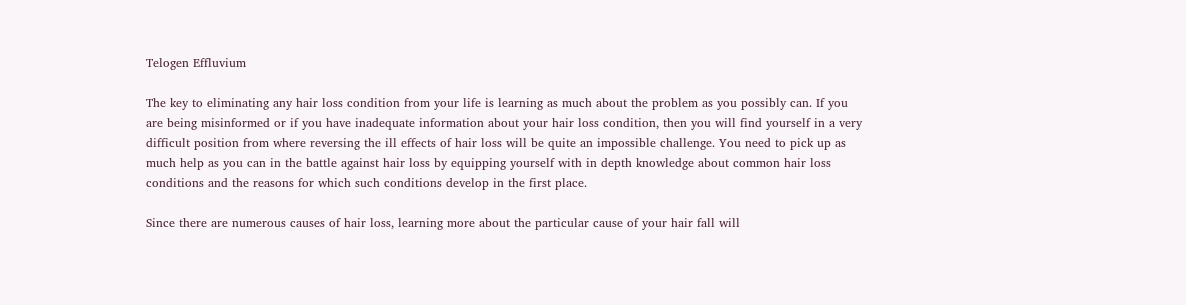Telogen Effluvium

The key to eliminating any hair loss condition from your life is learning as much about the problem as you possibly can. If you are being misinformed or if you have inadequate information about your hair loss condition, then you will find yourself in a very difficult position from where reversing the ill effects of hair loss will be quite an impossible challenge. You need to pick up as much help as you can in the battle against hair loss by equipping yourself with in depth knowledge about common hair loss conditions and the reasons for which such conditions develop in the first place.

Since there are numerous causes of hair loss, learning more about the particular cause of your hair fall will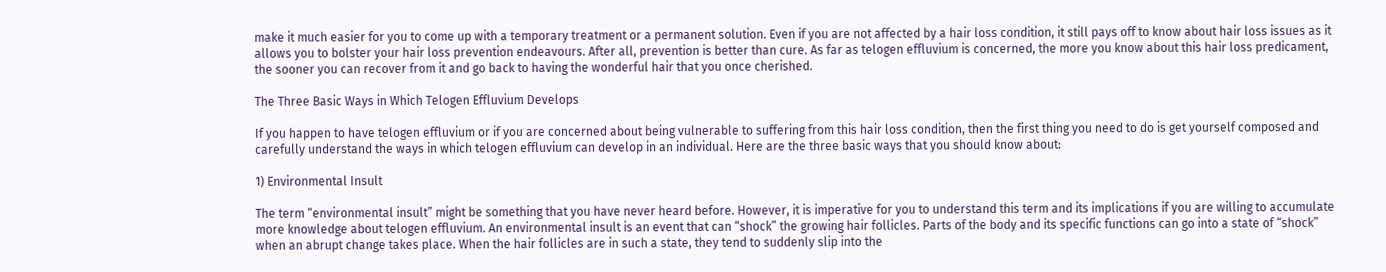make it much easier for you to come up with a temporary treatment or a permanent solution. Even if you are not affected by a hair loss condition, it still pays off to know about hair loss issues as it allows you to bolster your hair loss prevention endeavours. After all, prevention is better than cure. As far as telogen effluvium is concerned, the more you know about this hair loss predicament, the sooner you can recover from it and go back to having the wonderful hair that you once cherished.

The Three Basic Ways in Which Telogen Effluvium Develops

If you happen to have telogen effluvium or if you are concerned about being vulnerable to suffering from this hair loss condition, then the first thing you need to do is get yourself composed and carefully understand the ways in which telogen effluvium can develop in an individual. Here are the three basic ways that you should know about:

1) Environmental Insult

The term “environmental insult” might be something that you have never heard before. However, it is imperative for you to understand this term and its implications if you are willing to accumulate more knowledge about telogen effluvium. An environmental insult is an event that can “shock” the growing hair follicles. Parts of the body and its specific functions can go into a state of “shock” when an abrupt change takes place. When the hair follicles are in such a state, they tend to suddenly slip into the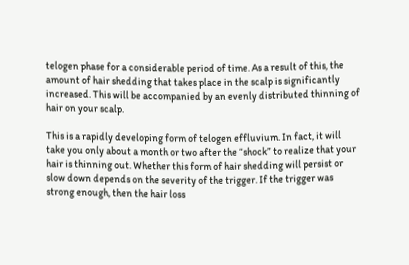telogen phase for a considerable period of time. As a result of this, the amount of hair shedding that takes place in the scalp is significantly increased. This will be accompanied by an evenly distributed thinning of hair on your scalp.

This is a rapidly developing form of telogen effluvium. In fact, it will take you only about a month or two after the “shock” to realize that your hair is thinning out. Whether this form of hair shedding will persist or slow down depends on the severity of the trigger. If the trigger was strong enough, then the hair loss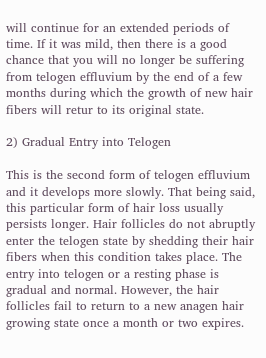will continue for an extended periods of time. If it was mild, then there is a good chance that you will no longer be suffering from telogen effluvium by the end of a few months during which the growth of new hair fibers will retur to its original state.

2) Gradual Entry into Telogen

This is the second form of telogen effluvium and it develops more slowly. That being said, this particular form of hair loss usually persists longer. Hair follicles do not abruptly enter the telogen state by shedding their hair fibers when this condition takes place. The entry into telogen or a resting phase is gradual and normal. However, the hair follicles fail to return to a new anagen hair growing state once a month or two expires.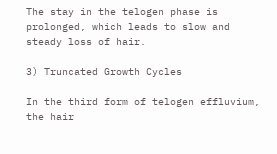The stay in the telogen phase is prolonged, which leads to slow and steady loss of hair.

3) Truncated Growth Cycles

In the third form of telogen effluvium, the hair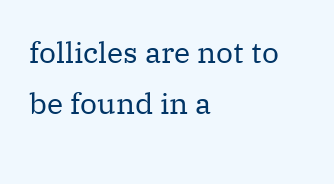follicles are not to be found in a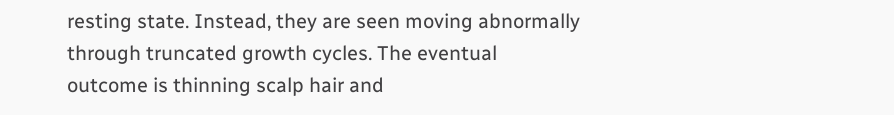resting state. Instead, they are seen moving abnormally through truncated growth cycles. The eventual outcome is thinning scalp hair and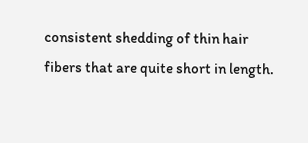consistent shedding of thin hair fibers that are quite short in length.